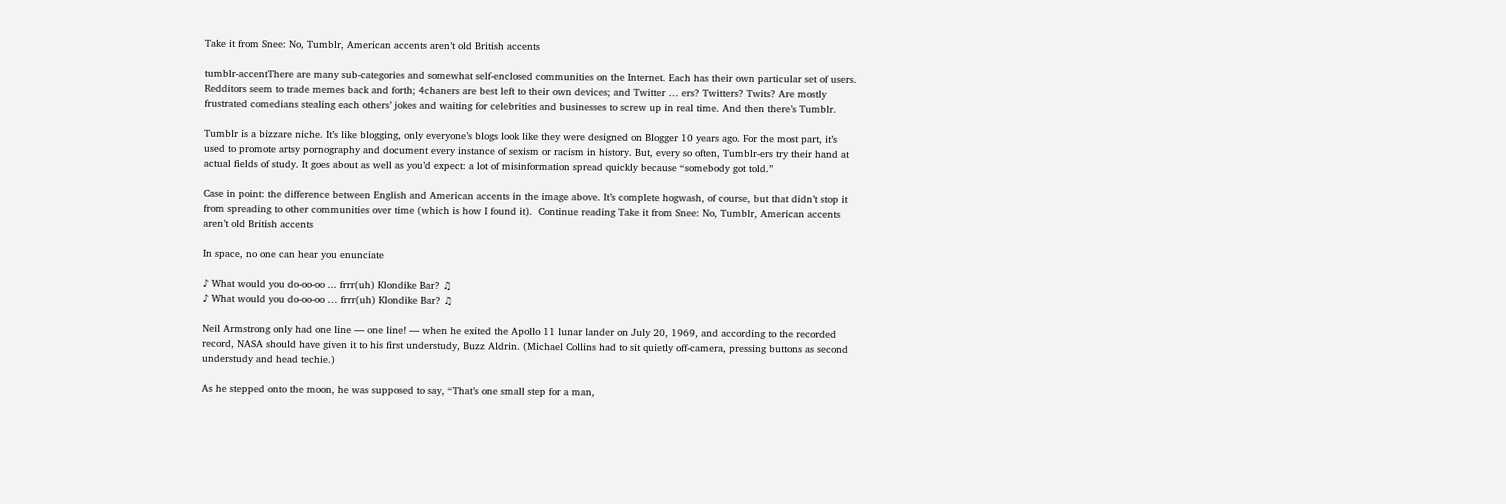Take it from Snee: No, Tumblr, American accents aren’t old British accents

tumblr-accentThere are many sub-categories and somewhat self-enclosed communities on the Internet. Each has their own particular set of users. Redditors seem to trade memes back and forth; 4chaners are best left to their own devices; and Twitter … ers? Twitters? Twits? Are mostly frustrated comedians stealing each others’ jokes and waiting for celebrities and businesses to screw up in real time. And then there’s Tumblr.

Tumblr is a bizzare niche. It’s like blogging, only everyone’s blogs look like they were designed on Blogger 10 years ago. For the most part, it’s used to promote artsy pornography and document every instance of sexism or racism in history. But, every so often, Tumblr-ers try their hand at actual fields of study. It goes about as well as you’d expect: a lot of misinformation spread quickly because “somebody got told.”

Case in point: the difference between English and American accents in the image above. It’s complete hogwash, of course, but that didn’t stop it from spreading to other communities over time (which is how I found it).  Continue reading Take it from Snee: No, Tumblr, American accents aren’t old British accents

In space, no one can hear you enunciate

♪ What would you do-oo-oo ... frrr(uh) Klondike Bar? ♫
♪ What would you do-oo-oo … frrr(uh) Klondike Bar? ♫

Neil Armstrong only had one line — one line! — when he exited the Apollo 11 lunar lander on July 20, 1969, and according to the recorded record, NASA should have given it to his first understudy, Buzz Aldrin. (Michael Collins had to sit quietly off-camera, pressing buttons as second understudy and head techie.)

As he stepped onto the moon, he was supposed to say, “That’s one small step for a man,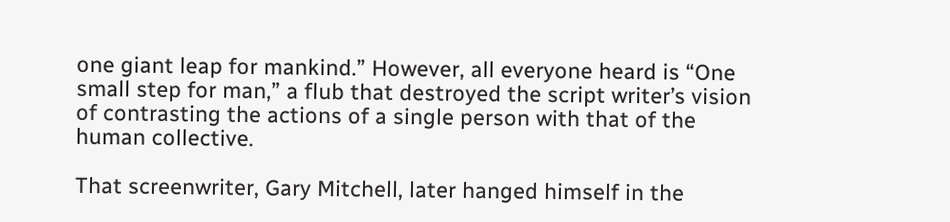one giant leap for mankind.” However, all everyone heard is “One small step for man,” a flub that destroyed the script writer’s vision of contrasting the actions of a single person with that of the human collective.

That screenwriter, Gary Mitchell, later hanged himself in the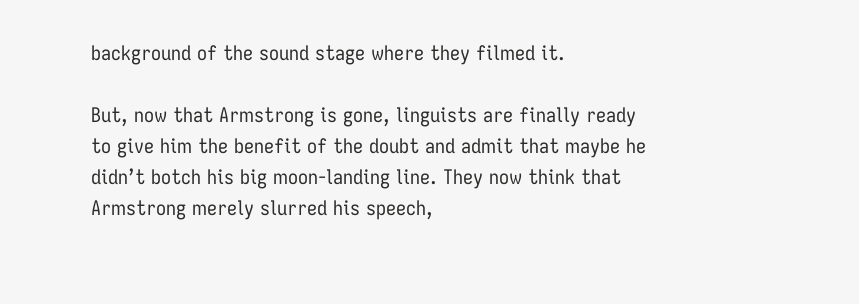background of the sound stage where they filmed it.

But, now that Armstrong is gone, linguists are finally ready to give him the benefit of the doubt and admit that maybe he didn’t botch his big moon-landing line. They now think that Armstrong merely slurred his speech,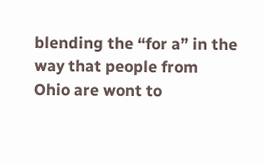blending the “for a” in the way that people from Ohio are wont to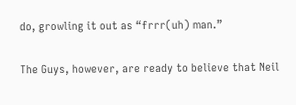do, growling it out as “frrr(uh) man.”

The Guys, however, are ready to believe that Neil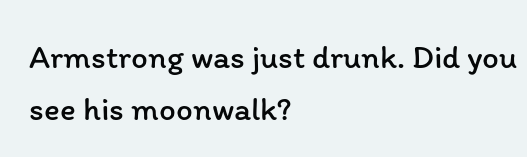Armstrong was just drunk. Did you see his moonwalk?